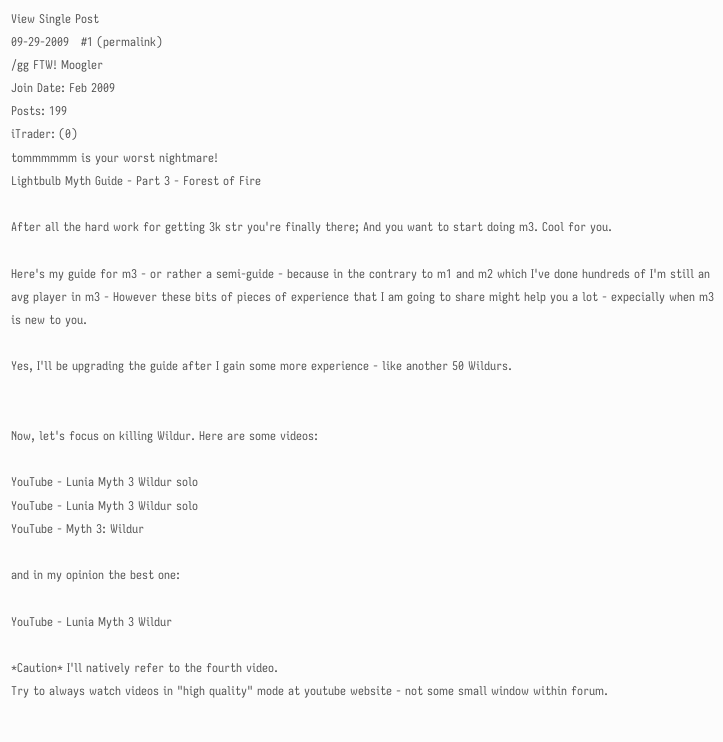View Single Post
09-29-2009   #1 (permalink)
/gg FTW! Moogler
Join Date: Feb 2009
Posts: 199
iTrader: (0)
tommmmmm is your worst nightmare!
Lightbulb Myth Guide - Part 3 - Forest of Fire

After all the hard work for getting 3k str you're finally there; And you want to start doing m3. Cool for you.

Here's my guide for m3 - or rather a semi-guide - because in the contrary to m1 and m2 which I've done hundreds of I'm still an avg player in m3 - However these bits of pieces of experience that I am going to share might help you a lot - expecially when m3 is new to you.

Yes, I'll be upgrading the guide after I gain some more experience - like another 50 Wildurs.


Now, let's focus on killing Wildur. Here are some videos:

YouTube - Lunia Myth 3 Wildur solo
YouTube - Lunia Myth 3 Wildur solo
YouTube - Myth 3: Wildur

and in my opinion the best one:

YouTube - Lunia Myth 3 Wildur

*Caution* I'll natively refer to the fourth video.
Try to always watch videos in "high quality" mode at youtube website - not some small window within forum.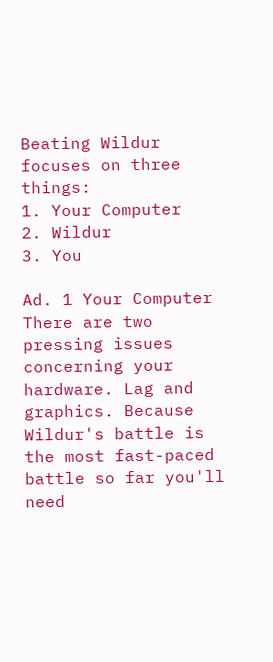Beating Wildur focuses on three things:
1. Your Computer
2. Wildur
3. You

Ad. 1 Your Computer
There are two pressing issues concerning your hardware. Lag and graphics. Because Wildur's battle is the most fast-paced battle so far you'll need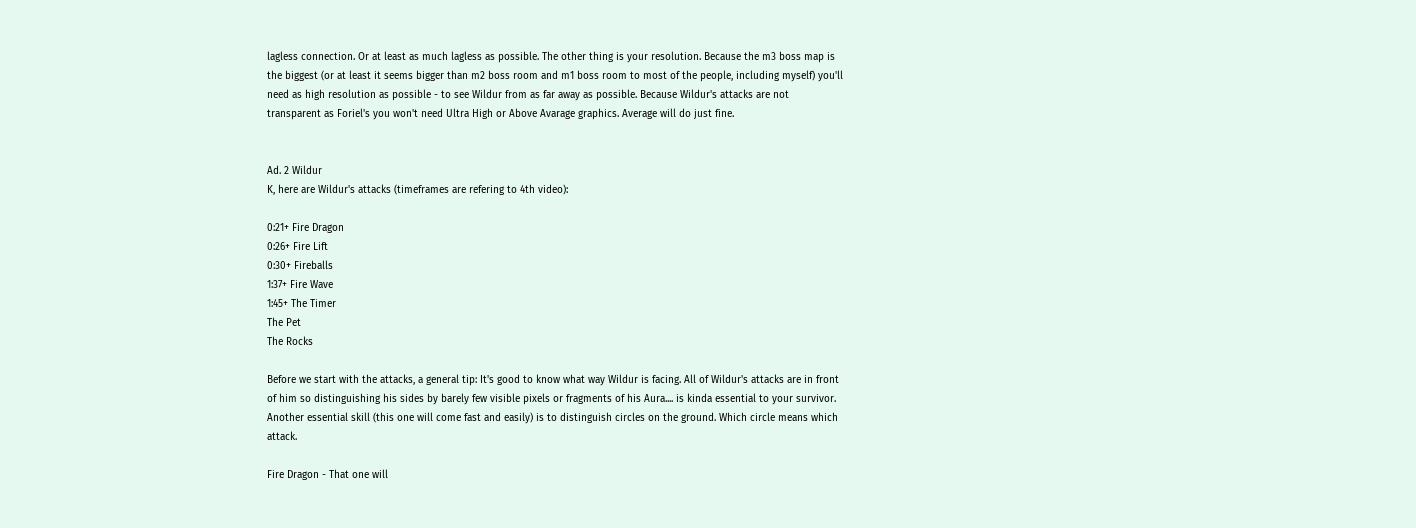lagless connection. Or at least as much lagless as possible. The other thing is your resolution. Because the m3 boss map is the biggest (or at least it seems bigger than m2 boss room and m1 boss room to most of the people, including myself) you'll need as high resolution as possible - to see Wildur from as far away as possible. Because Wildur's attacks are not transparent as Foriel's you won't need Ultra High or Above Avarage graphics. Average will do just fine.


Ad. 2 Wildur
K, here are Wildur's attacks (timeframes are refering to 4th video):

0:21+ Fire Dragon
0:26+ Fire Lift
0:30+ Fireballs
1:37+ Fire Wave
1:45+ The Timer
The Pet
The Rocks

Before we start with the attacks, a general tip: It's good to know what way Wildur is facing. All of Wildur's attacks are in front of him so distinguishing his sides by barely few visible pixels or fragments of his Aura.... is kinda essential to your survivor. Another essential skill (this one will come fast and easily) is to distinguish circles on the ground. Which circle means which attack.

Fire Dragon - That one will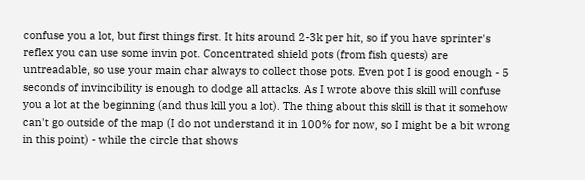confuse you a lot, but first things first. It hits around 2-3k per hit, so if you have sprinter's reflex you can use some invin pot. Concentrated shield pots (from fish quests) are untreadable, so use your main char always to collect those pots. Even pot I is good enough - 5 seconds of invincibility is enough to dodge all attacks. As I wrote above this skill will confuse you a lot at the beginning (and thus kill you a lot). The thing about this skill is that it somehow can't go outside of the map (I do not understand it in 100% for now, so I might be a bit wrong in this point) - while the circle that shows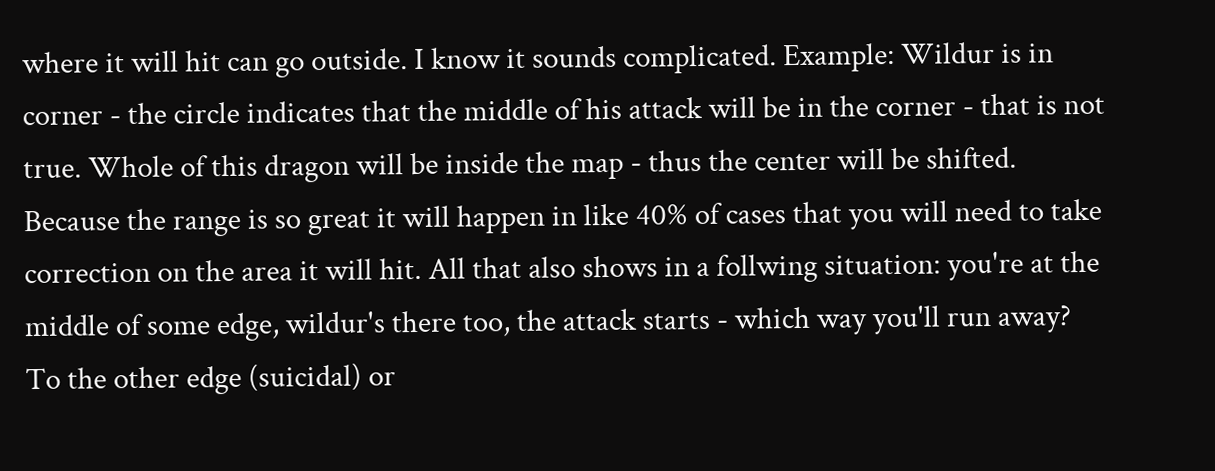where it will hit can go outside. I know it sounds complicated. Example: Wildur is in corner - the circle indicates that the middle of his attack will be in the corner - that is not true. Whole of this dragon will be inside the map - thus the center will be shifted. Because the range is so great it will happen in like 40% of cases that you will need to take correction on the area it will hit. All that also shows in a follwing situation: you're at the middle of some edge, wildur's there too, the attack starts - which way you'll run away? To the other edge (suicidal) or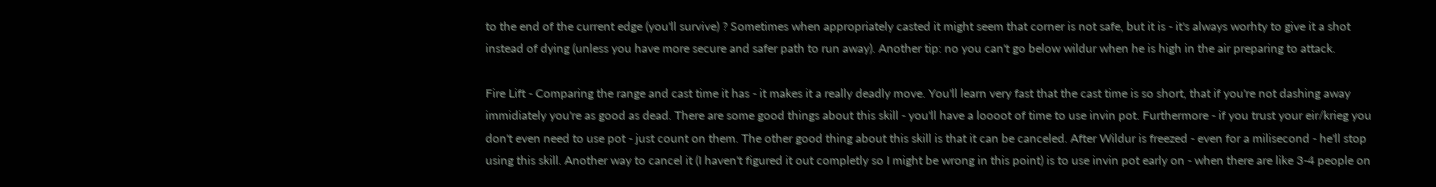to the end of the current edge (you'll survive) ? Sometimes when appropriately casted it might seem that corner is not safe, but it is - it's always worhty to give it a shot instead of dying (unless you have more secure and safer path to run away). Another tip: no you can't go below wildur when he is high in the air preparing to attack.

Fire Lift - Comparing the range and cast time it has - it makes it a really deadly move. You'll learn very fast that the cast time is so short, that if you're not dashing away immidiately you're as good as dead. There are some good things about this skill - you'll have a loooot of time to use invin pot. Furthermore - if you trust your eir/krieg you don't even need to use pot - just count on them. The other good thing about this skill is that it can be canceled. After Wildur is freezed - even for a milisecond - he'll stop using this skill. Another way to cancel it (I haven't figured it out completly so I might be wrong in this point) is to use invin pot early on - when there are like 3-4 people on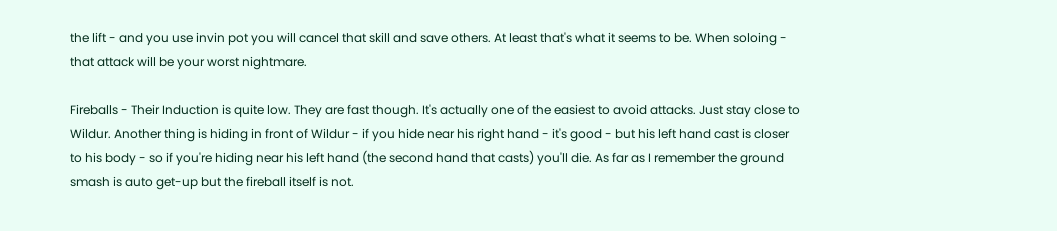the lift - and you use invin pot you will cancel that skill and save others. At least that's what it seems to be. When soloing - that attack will be your worst nightmare.

Fireballs - Their Induction is quite low. They are fast though. It's actually one of the easiest to avoid attacks. Just stay close to Wildur. Another thing is hiding in front of Wildur - if you hide near his right hand - it's good - but his left hand cast is closer to his body - so if you're hiding near his left hand (the second hand that casts) you'll die. As far as I remember the ground smash is auto get-up but the fireball itself is not.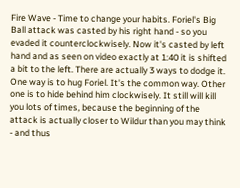Fire Wave - Time to change your habits. Foriel's Big Ball attack was casted by his right hand - so you evaded it counterclockwisely. Now it's casted by left hand and as seen on video exactly at 1:40 it is shifted a bit to the left. There are actually 3 ways to dodge it. One way is to hug Foriel. It's the common way. Other one is to hide behind him clockwisely. It still will kill you lots of times, because the beginning of the attack is actually closer to Wildur than you may think - and thus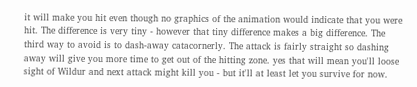it will make you hit even though no graphics of the animation would indicate that you were hit. The difference is very tiny - however that tiny difference makes a big difference. The third way to avoid is to dash-away catacornerly. The attack is fairly straight so dashing away will give you more time to get out of the hitting zone. yes that will mean you'll loose sight of Wildur and next attack might kill you - but it'll at least let you survive for now.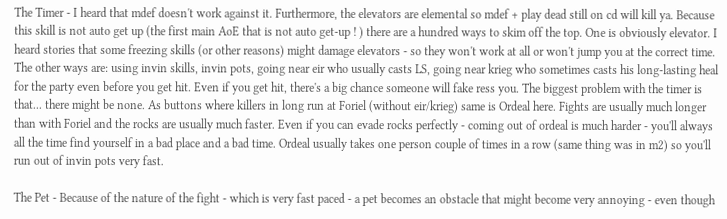The Timer - I heard that mdef doesn't work against it. Furthermore, the elevators are elemental so mdef + play dead still on cd will kill ya. Because this skill is not auto get up (the first main AoE that is not auto get-up ! ) there are a hundred ways to skim off the top. One is obviously elevator. I heard stories that some freezing skills (or other reasons) might damage elevators - so they won't work at all or won't jump you at the correct time. The other ways are: using invin skills, invin pots, going near eir who usually casts LS, going near krieg who sometimes casts his long-lasting heal for the party even before you get hit. Even if you get hit, there's a big chance someone will fake ress you. The biggest problem with the timer is that... there might be none. As buttons where killers in long run at Foriel (without eir/krieg) same is Ordeal here. Fights are usually much longer than with Foriel and the rocks are usually much faster. Even if you can evade rocks perfectly - coming out of ordeal is much harder - you'll always all the time find yourself in a bad place and a bad time. Ordeal usually takes one person couple of times in a row (same thing was in m2) so you'll run out of invin pots very fast.

The Pet - Because of the nature of the fight - which is very fast paced - a pet becomes an obstacle that might become very annoying - even though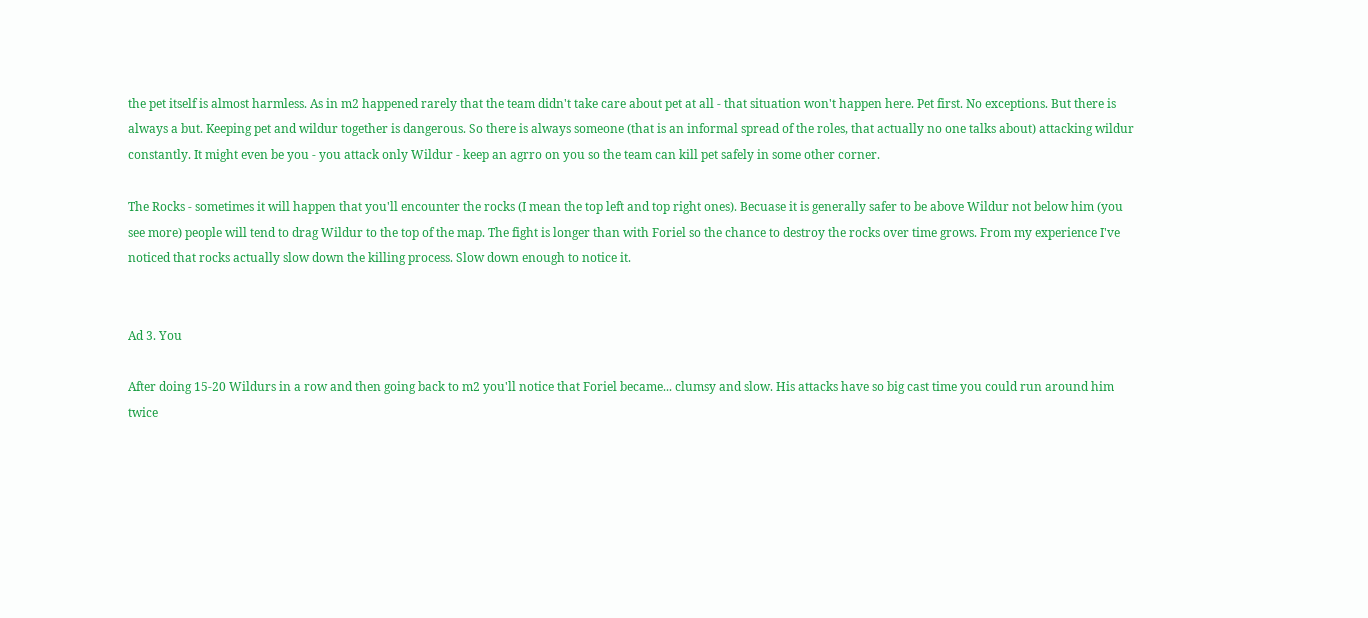the pet itself is almost harmless. As in m2 happened rarely that the team didn't take care about pet at all - that situation won't happen here. Pet first. No exceptions. But there is always a but. Keeping pet and wildur together is dangerous. So there is always someone (that is an informal spread of the roles, that actually no one talks about) attacking wildur constantly. It might even be you - you attack only Wildur - keep an agrro on you so the team can kill pet safely in some other corner.

The Rocks - sometimes it will happen that you'll encounter the rocks (I mean the top left and top right ones). Becuase it is generally safer to be above Wildur not below him (you see more) people will tend to drag Wildur to the top of the map. The fight is longer than with Foriel so the chance to destroy the rocks over time grows. From my experience I've noticed that rocks actually slow down the killing process. Slow down enough to notice it.


Ad 3. You

After doing 15-20 Wildurs in a row and then going back to m2 you'll notice that Foriel became... clumsy and slow. His attacks have so big cast time you could run around him twice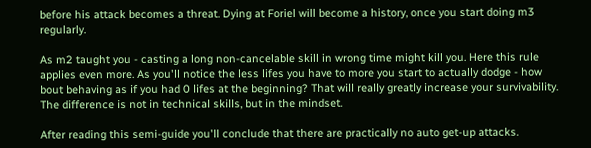before his attack becomes a threat. Dying at Foriel will become a history, once you start doing m3 regularly.

As m2 taught you - casting a long non-cancelable skill in wrong time might kill you. Here this rule applies even more. As you'll notice the less lifes you have to more you start to actually dodge - how bout behaving as if you had 0 lifes at the beginning? That will really greatly increase your survivability. The difference is not in technical skills, but in the mindset.

After reading this semi-guide you'll conclude that there are practically no auto get-up attacks.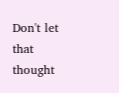Don't let that thought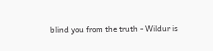blind you from the truth - Wildur is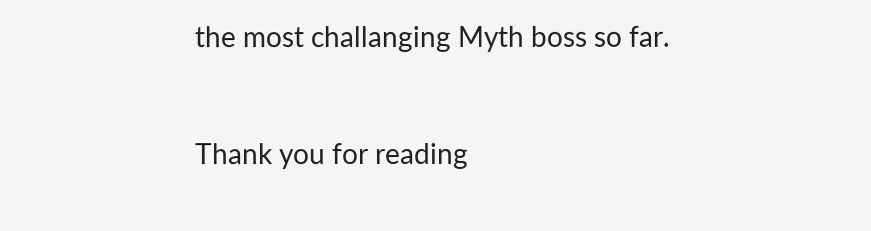the most challanging Myth boss so far.


Thank you for reading